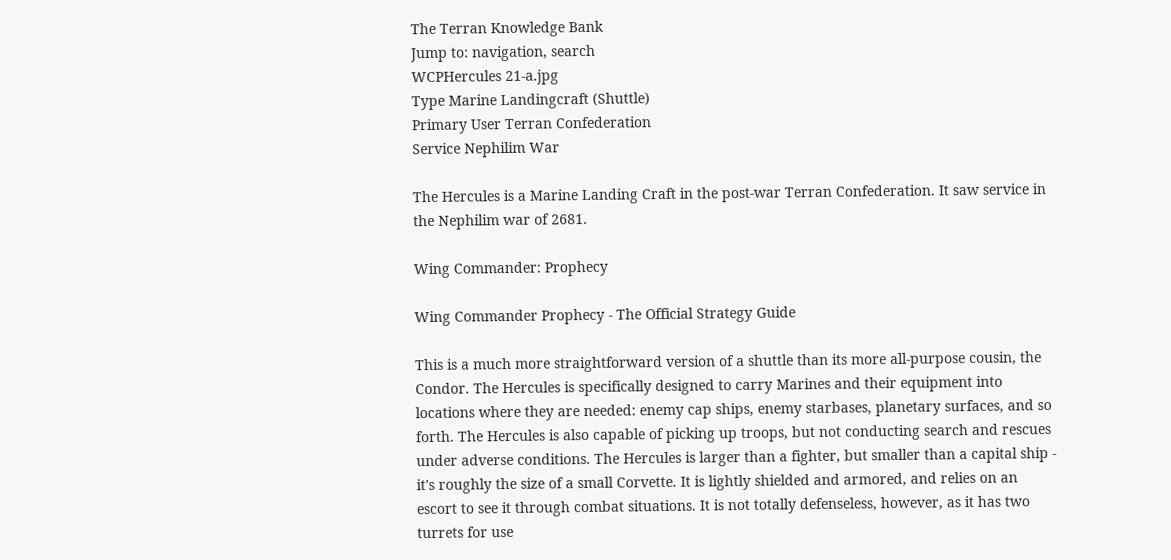The Terran Knowledge Bank
Jump to: navigation, search
WCPHercules 21-a.jpg
Type Marine Landingcraft (Shuttle)
Primary User Terran Confederation
Service Nephilim War

The Hercules is a Marine Landing Craft in the post-war Terran Confederation. It saw service in the Nephilim war of 2681.

Wing Commander: Prophecy

Wing Commander Prophecy - The Official Strategy Guide

This is a much more straightforward version of a shuttle than its more all-purpose cousin, the Condor. The Hercules is specifically designed to carry Marines and their equipment into locations where they are needed: enemy cap ships, enemy starbases, planetary surfaces, and so forth. The Hercules is also capable of picking up troops, but not conducting search and rescues under adverse conditions. The Hercules is larger than a fighter, but smaller than a capital ship - it's roughly the size of a small Corvette. It is lightly shielded and armored, and relies on an escort to see it through combat situations. It is not totally defenseless, however, as it has two turrets for use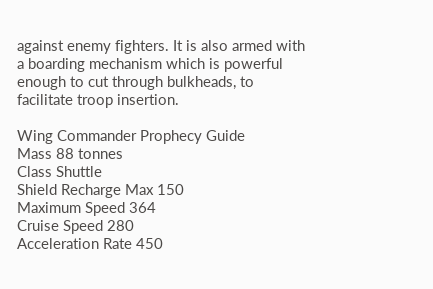against enemy fighters. It is also armed with a boarding mechanism which is powerful enough to cut through bulkheads, to facilitate troop insertion.

Wing Commander Prophecy Guide
Mass 88 tonnes
Class Shuttle
Shield Recharge Max 150
Maximum Speed 364
Cruise Speed 280
Acceleration Rate 450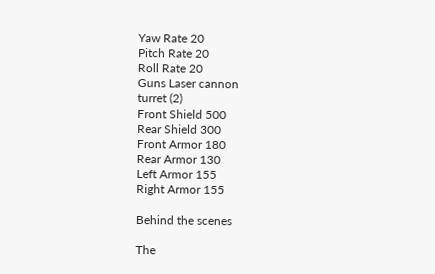Yaw Rate 20
Pitch Rate 20
Roll Rate 20
Guns Laser cannon
turret (2)
Front Shield 500
Rear Shield 300
Front Armor 180
Rear Armor 130
Left Armor 155
Right Armor 155

Behind the scenes

The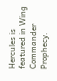Hercules is featured in Wing Commander Prophecy.